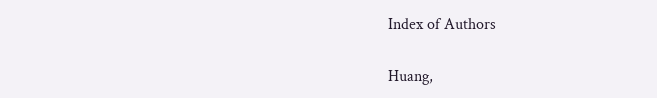Index of Authors

Huang,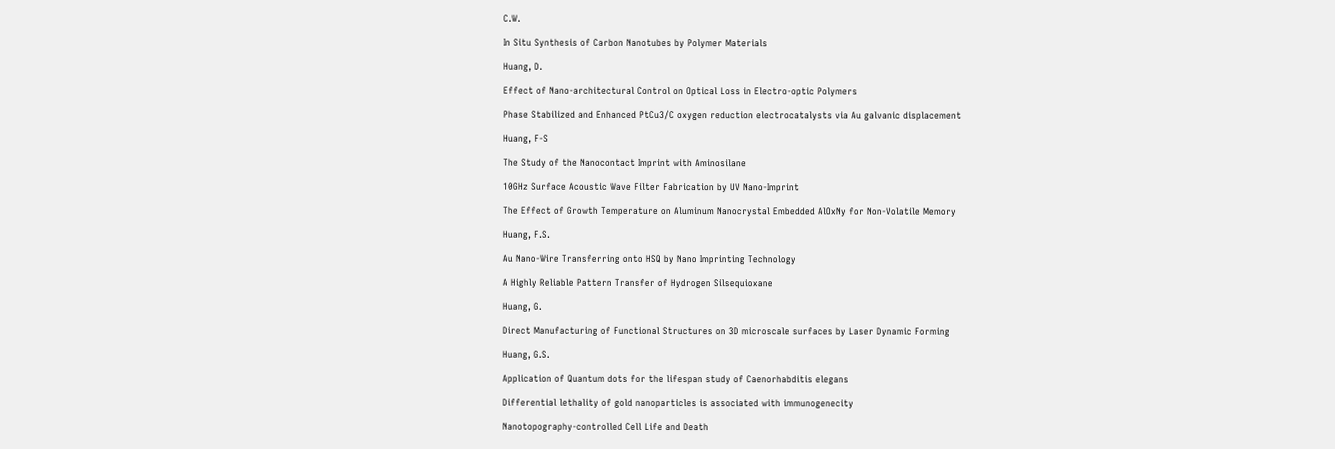C.W.

In Situ Synthesis of Carbon Nanotubes by Polymer Materials

Huang, D.

Effect of Nano-architectural Control on Optical Loss in Electro-optic Polymers

Phase Stabilized and Enhanced PtCu3/C oxygen reduction electrocatalysts via Au galvanic displacement

Huang, F-S

The Study of the Nanocontact Imprint with Aminosilane

10GHz Surface Acoustic Wave Filter Fabrication by UV Nano-Imprint

The Effect of Growth Temperature on Aluminum Nanocrystal Embedded AlOxNy for Non-Volatile Memory

Huang, F.S.

Au Nano-Wire Transferring onto HSQ by Nano Imprinting Technology

A Highly Reliable Pattern Transfer of Hydrogen Silsequioxane

Huang, G.

Direct Manufacturing of Functional Structures on 3D microscale surfaces by Laser Dynamic Forming

Huang, G.S.

Application of Quantum dots for the lifespan study of Caenorhabditis elegans

Differential lethality of gold nanoparticles is associated with immunogenecity

Nanotopography-controlled Cell Life and Death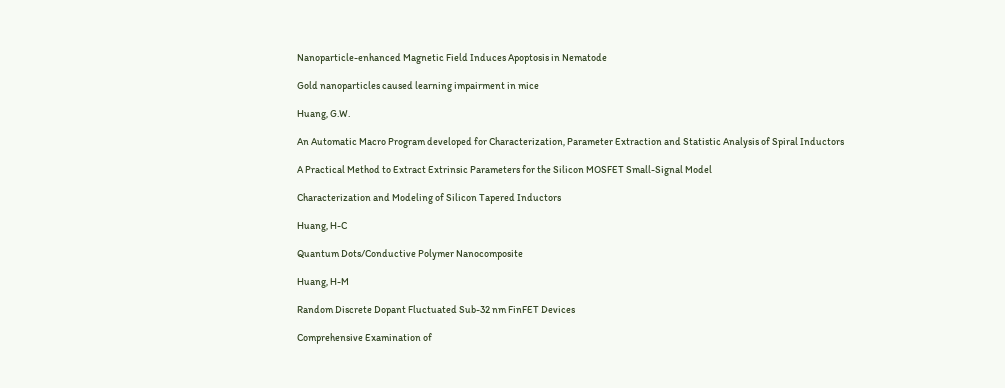Nanoparticle-enhanced Magnetic Field Induces Apoptosis in Nematode

Gold nanoparticles caused learning impairment in mice

Huang, G.W.

An Automatic Macro Program developed for Characterization, Parameter Extraction and Statistic Analysis of Spiral Inductors

A Practical Method to Extract Extrinsic Parameters for the Silicon MOSFET Small-Signal Model

Characterization and Modeling of Silicon Tapered Inductors

Huang, H-C

Quantum Dots/Conductive Polymer Nanocomposite

Huang, H-M

Random Discrete Dopant Fluctuated Sub-32 nm FinFET Devices

Comprehensive Examination of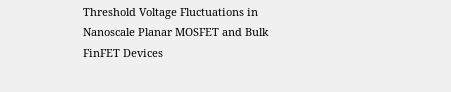Threshold Voltage Fluctuations in Nanoscale Planar MOSFET and Bulk FinFET Devices